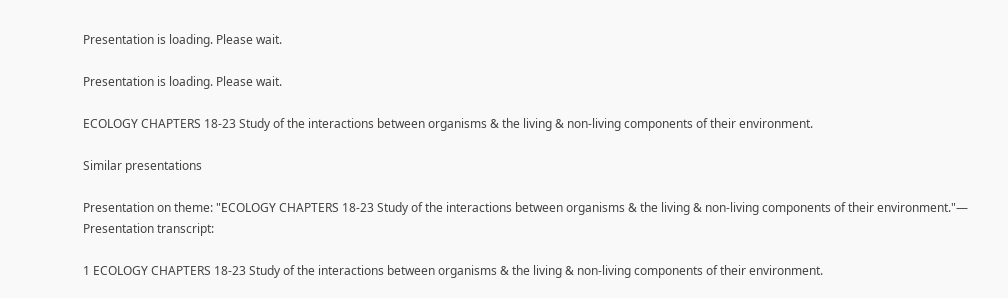Presentation is loading. Please wait.

Presentation is loading. Please wait.

ECOLOGY CHAPTERS 18-23 Study of the interactions between organisms & the living & non-living components of their environment.

Similar presentations

Presentation on theme: "ECOLOGY CHAPTERS 18-23 Study of the interactions between organisms & the living & non-living components of their environment."— Presentation transcript:

1 ECOLOGY CHAPTERS 18-23 Study of the interactions between organisms & the living & non-living components of their environment.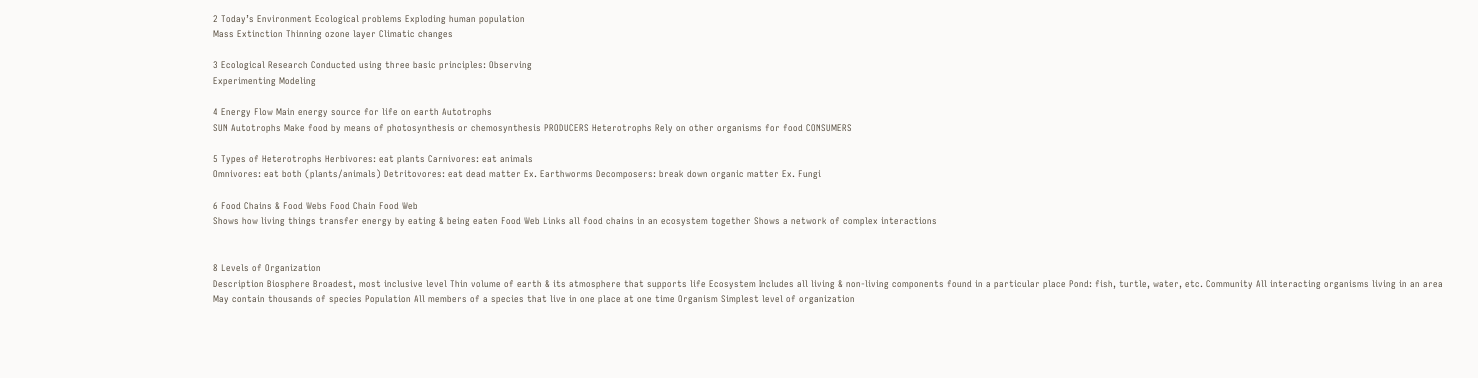2 Today’s Environment Ecological problems Exploding human population
Mass Extinction Thinning ozone layer Climatic changes

3 Ecological Research Conducted using three basic principles: Observing
Experimenting Modeling

4 Energy Flow Main energy source for life on earth Autotrophs
SUN Autotrophs Make food by means of photosynthesis or chemosynthesis PRODUCERS Heterotrophs Rely on other organisms for food CONSUMERS

5 Types of Heterotrophs Herbivores: eat plants Carnivores: eat animals
Omnivores: eat both (plants/animals) Detritovores: eat dead matter Ex. Earthworms Decomposers: break down organic matter Ex. Fungi

6 Food Chains & Food Webs Food Chain Food Web
Shows how living things transfer energy by eating & being eaten Food Web Links all food chains in an ecosystem together Shows a network of complex interactions


8 Levels of Organization
Description Biosphere Broadest, most inclusive level Thin volume of earth & its atmosphere that supports life Ecosystem Includes all living & non-living components found in a particular place Pond: fish, turtle, water, etc. Community All interacting organisms living in an area May contain thousands of species Population All members of a species that live in one place at one time Organism Simplest level of organization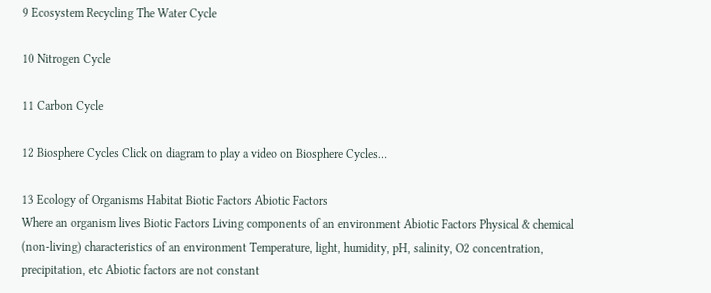9 Ecosystem Recycling The Water Cycle

10 Nitrogen Cycle

11 Carbon Cycle

12 Biosphere Cycles Click on diagram to play a video on Biosphere Cycles…

13 Ecology of Organisms Habitat Biotic Factors Abiotic Factors
Where an organism lives Biotic Factors Living components of an environment Abiotic Factors Physical & chemical (non-living) characteristics of an environment Temperature, light, humidity, pH, salinity, O2 concentration, precipitation, etc Abiotic factors are not constant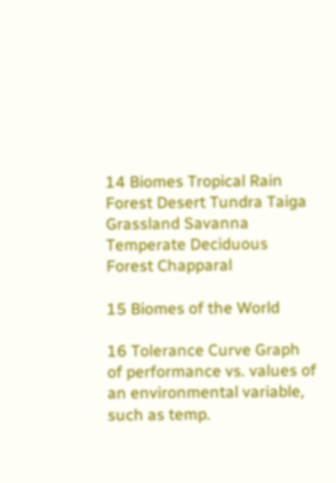14 Biomes Tropical Rain Forest Desert Tundra Taiga Grassland Savanna
Temperate Deciduous Forest Chapparal

15 Biomes of the World

16 Tolerance Curve Graph of performance vs. values of an environmental variable, such as temp.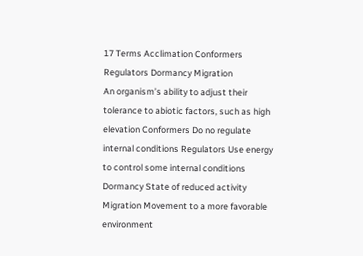17 Terms Acclimation Conformers Regulators Dormancy Migration
An organism’s ability to adjust their tolerance to abiotic factors, such as high elevation Conformers Do no regulate internal conditions Regulators Use energy to control some internal conditions Dormancy State of reduced activity Migration Movement to a more favorable environment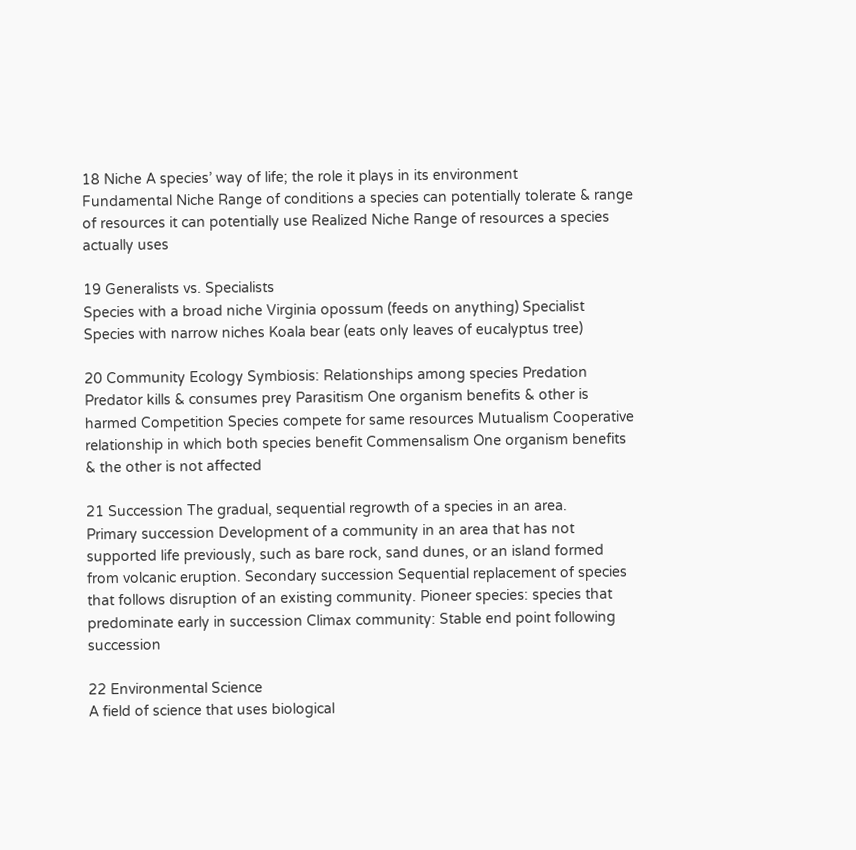18 Niche A species’ way of life; the role it plays in its environment
Fundamental Niche Range of conditions a species can potentially tolerate & range of resources it can potentially use Realized Niche Range of resources a species actually uses

19 Generalists vs. Specialists
Species with a broad niche Virginia opossum (feeds on anything) Specialist Species with narrow niches Koala bear (eats only leaves of eucalyptus tree)

20 Community Ecology Symbiosis: Relationships among species Predation
Predator kills & consumes prey Parasitism One organism benefits & other is harmed Competition Species compete for same resources Mutualism Cooperative relationship in which both species benefit Commensalism One organism benefits & the other is not affected

21 Succession The gradual, sequential regrowth of a species in an area.
Primary succession Development of a community in an area that has not supported life previously, such as bare rock, sand dunes, or an island formed from volcanic eruption. Secondary succession Sequential replacement of species that follows disruption of an existing community. Pioneer species: species that predominate early in succession Climax community: Stable end point following succession

22 Environmental Science
A field of science that uses biological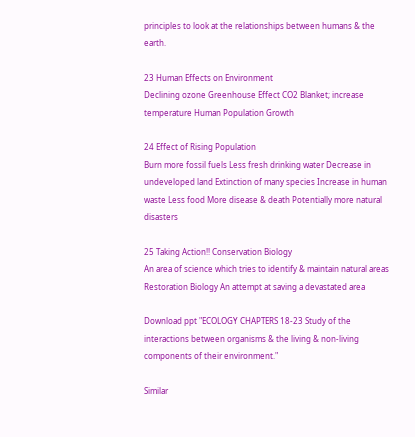principles to look at the relationships between humans & the earth.

23 Human Effects on Environment
Declining ozone Greenhouse Effect CO2 Blanket; increase temperature Human Population Growth

24 Effect of Rising Population
Burn more fossil fuels Less fresh drinking water Decrease in undeveloped land Extinction of many species Increase in human waste Less food More disease & death Potentially more natural disasters

25 Taking Action!! Conservation Biology
An area of science which tries to identify & maintain natural areas Restoration Biology An attempt at saving a devastated area

Download ppt "ECOLOGY CHAPTERS 18-23 Study of the interactions between organisms & the living & non-living components of their environment."

Similar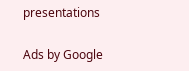presentations

Ads by Google